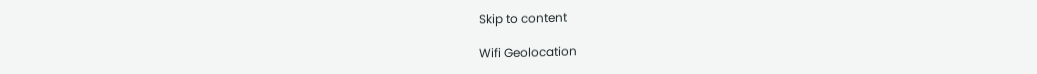Skip to content

Wifi Geolocation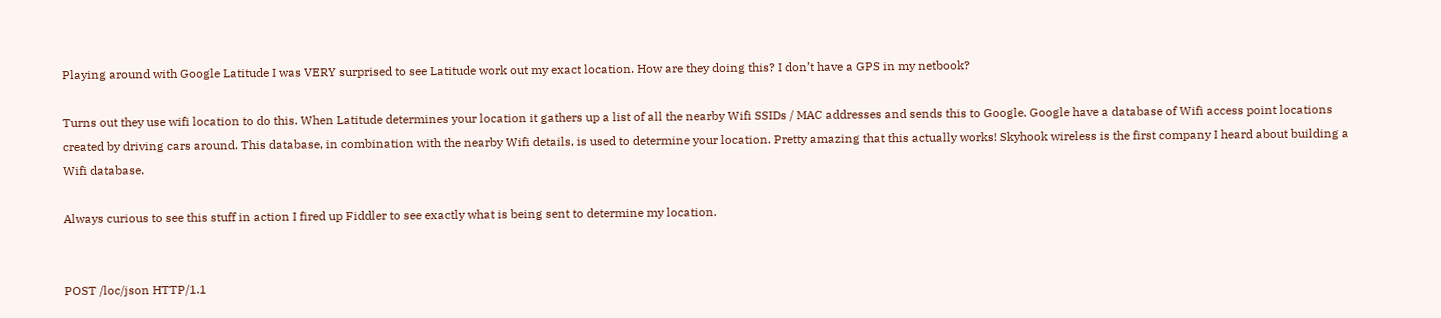Playing around with Google Latitude I was VERY surprised to see Latitude work out my exact location. How are they doing this? I don’t have a GPS in my netbook?

Turns out they use wifi location to do this. When Latitude determines your location it gathers up a list of all the nearby Wifi SSIDs / MAC addresses and sends this to Google. Google have a database of Wifi access point locations created by driving cars around. This database, in combination with the nearby Wifi details, is used to determine your location. Pretty amazing that this actually works! Skyhook wireless is the first company I heard about building a Wifi database.

Always curious to see this stuff in action I fired up Fiddler to see exactly what is being sent to determine my location.


POST /loc/json HTTP/1.1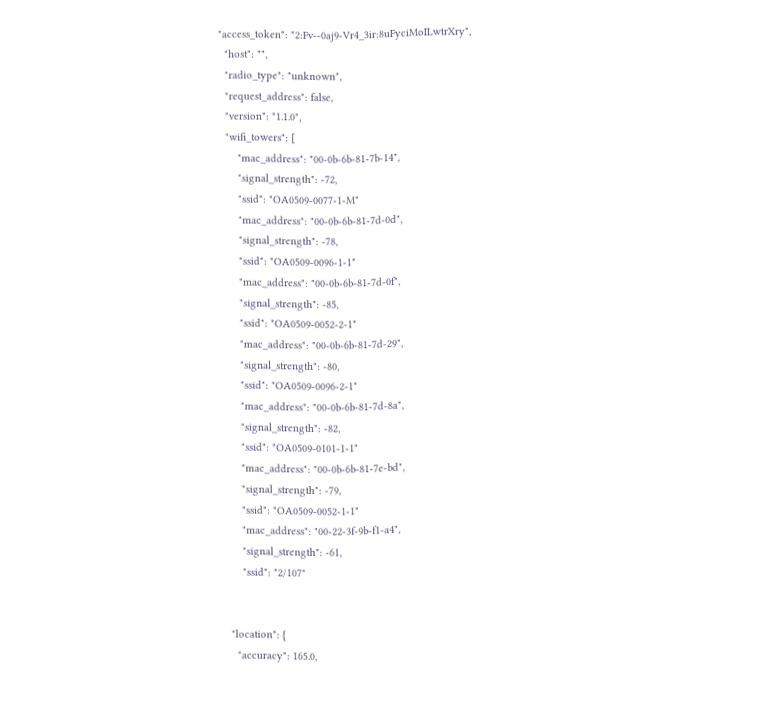"access_token": "2:Fv--0aj9-Vr4_3ir:8uFyciMoILwtrXry",
  "host": "",
  "radio_type": "unknown",
  "request_address": false,
  "version": "1.1.0",
  "wifi_towers": [
      "mac_address": "00-0b-6b-81-7b-14",
      "signal_strength": -72,
      "ssid": "OA0509-0077-1-M"
      "mac_address": "00-0b-6b-81-7d-0d",
      "signal_strength": -78,
      "ssid": "OA0509-0096-1-1"
      "mac_address": "00-0b-6b-81-7d-0f",
      "signal_strength": -85,
      "ssid": "OA0509-0052-2-1"
      "mac_address": "00-0b-6b-81-7d-29",
      "signal_strength": -80,
      "ssid": "OA0509-0096-2-1"
      "mac_address": "00-0b-6b-81-7d-8a",
      "signal_strength": -82,
      "ssid": "OA0509-0101-1-1"
      "mac_address": "00-0b-6b-81-7e-bd",
      "signal_strength": -79,
      "ssid": "OA0509-0052-1-1"
      "mac_address": "00-22-3f-9b-f1-a4",
      "signal_strength": -61,
      "ssid": "2/107"


  "location": {
    "accuracy": 165.0,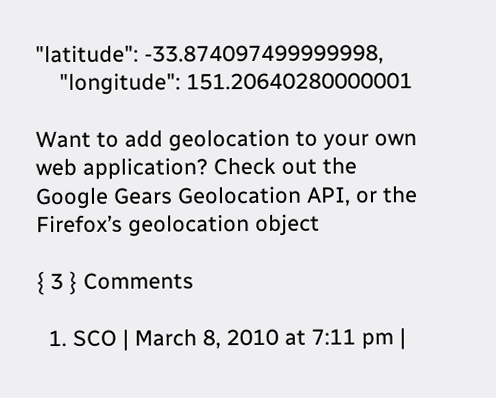"latitude": -33.874097499999998,
    "longitude": 151.20640280000001

Want to add geolocation to your own web application? Check out the Google Gears Geolocation API, or the Firefox’s geolocation object

{ 3 } Comments

  1. SCO | March 8, 2010 at 7:11 pm |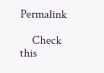Permalink

    Check this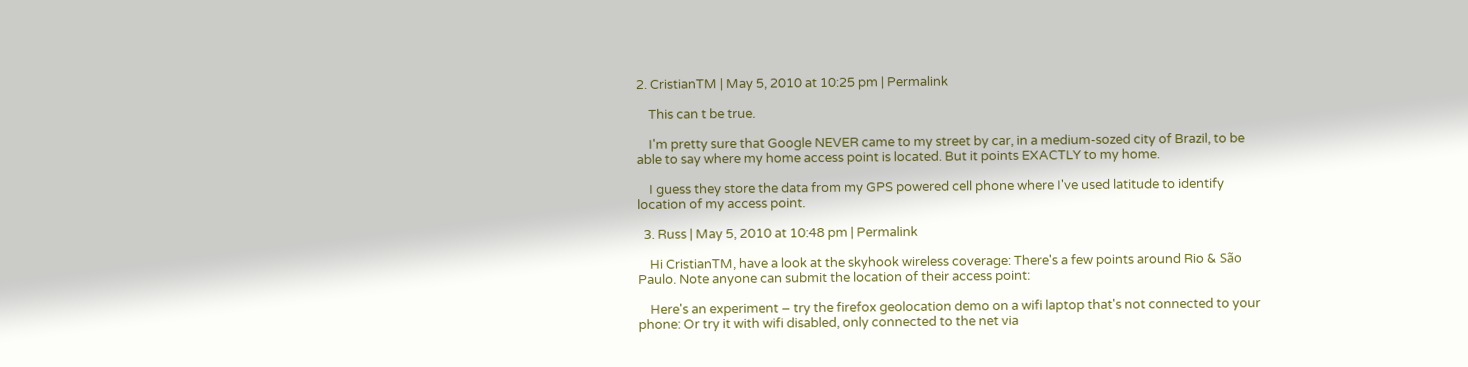2. CristianTM | May 5, 2010 at 10:25 pm | Permalink

    This can t be true.

    I'm pretty sure that Google NEVER came to my street by car, in a medium-sozed city of Brazil, to be able to say where my home access point is located. But it points EXACTLY to my home.

    I guess they store the data from my GPS powered cell phone where I've used latitude to identify location of my access point.

  3. Russ | May 5, 2010 at 10:48 pm | Permalink

    Hi CristianTM, have a look at the skyhook wireless coverage: There's a few points around Rio & São Paulo. Note anyone can submit the location of their access point:

    Here's an experiment – try the firefox geolocation demo on a wifi laptop that's not connected to your phone: Or try it with wifi disabled, only connected to the net via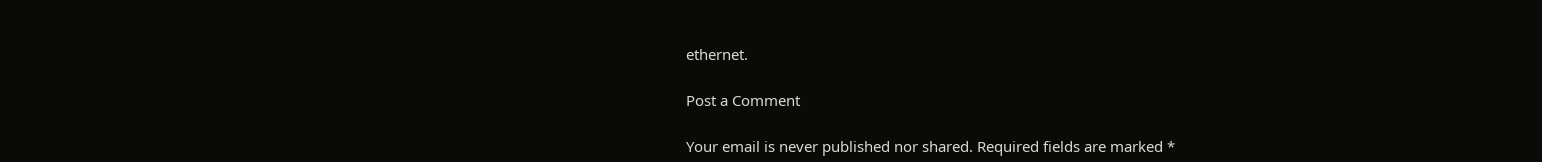ethernet.

Post a Comment

Your email is never published nor shared. Required fields are marked *